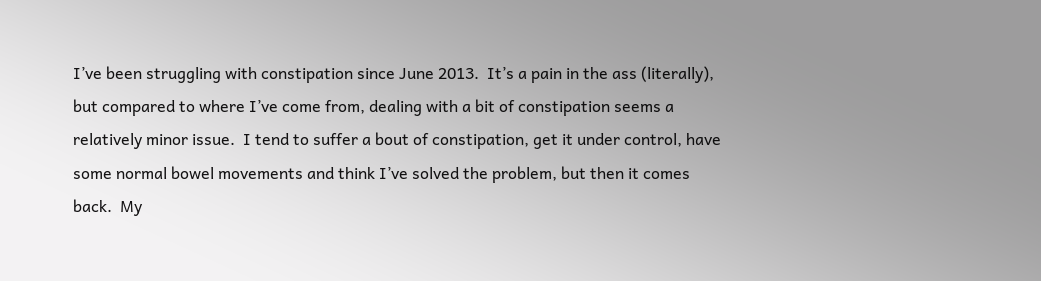I’ve been struggling with constipation since June 2013.  It’s a pain in the ass (literally), but compared to where I’ve come from, dealing with a bit of constipation seems a relatively minor issue.  I tend to suffer a bout of constipation, get it under control, have some normal bowel movements and think I’ve solved the problem, but then it comes back.  My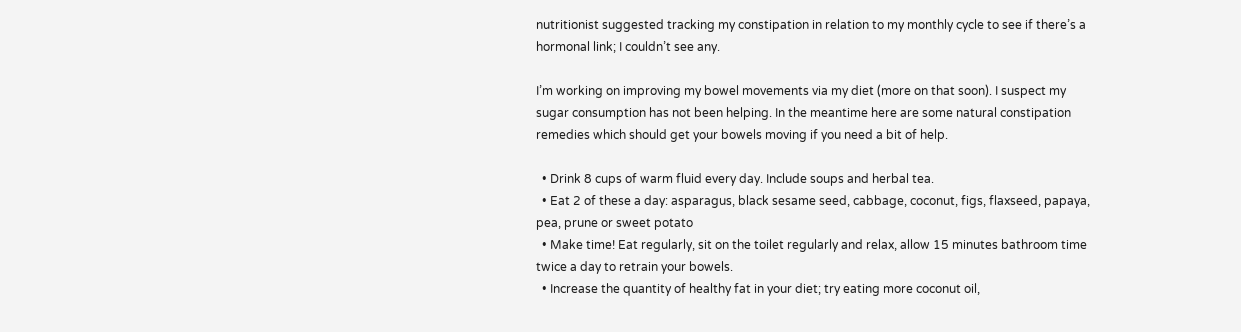nutritionist suggested tracking my constipation in relation to my monthly cycle to see if there’s a hormonal link; I couldn’t see any.

I’m working on improving my bowel movements via my diet (more on that soon). I suspect my sugar consumption has not been helping. In the meantime here are some natural constipation remedies which should get your bowels moving if you need a bit of help.

  • Drink 8 cups of warm fluid every day. Include soups and herbal tea.
  • Eat 2 of these a day: asparagus, black sesame seed, cabbage, coconut, figs, flaxseed, papaya, pea, prune or sweet potato
  • Make time! Eat regularly, sit on the toilet regularly and relax, allow 15 minutes bathroom time twice a day to retrain your bowels.
  • Increase the quantity of healthy fat in your diet; try eating more coconut oil,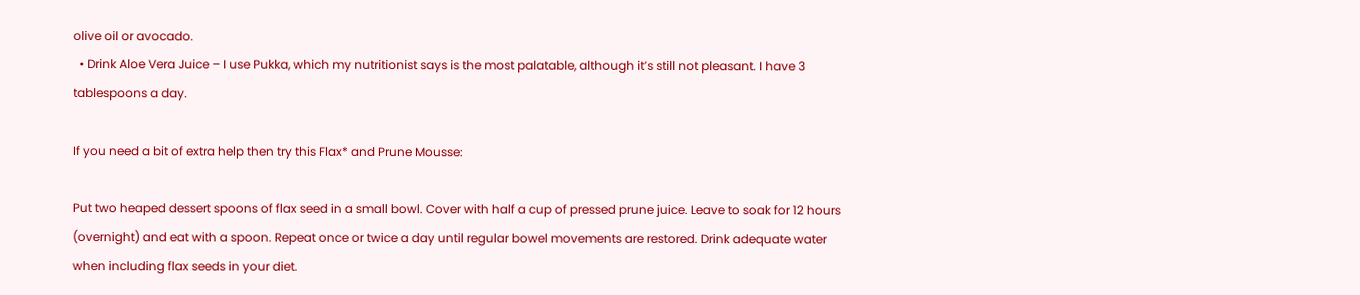olive oil or avocado.
  • Drink Aloe Vera Juice – I use Pukka, which my nutritionist says is the most palatable, although it’s still not pleasant. I have 3 tablespoons a day.

If you need a bit of extra help then try this Flax* and Prune Mousse:

Put two heaped dessert spoons of flax seed in a small bowl. Cover with half a cup of pressed prune juice. Leave to soak for 12 hours (overnight) and eat with a spoon. Repeat once or twice a day until regular bowel movements are restored. Drink adequate water when including flax seeds in your diet.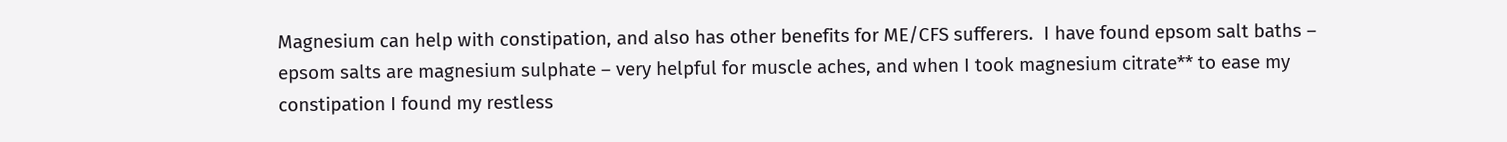Magnesium can help with constipation, and also has other benefits for ME/CFS sufferers.  I have found epsom salt baths – epsom salts are magnesium sulphate – very helpful for muscle aches, and when I took magnesium citrate** to ease my constipation I found my restless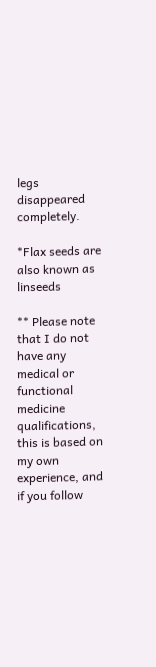legs disappeared completely.

*Flax seeds are also known as linseeds

** Please note that I do not have any medical or functional medicine qualifications, this is based on my own experience, and if you follow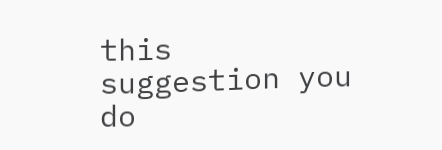this suggestion you do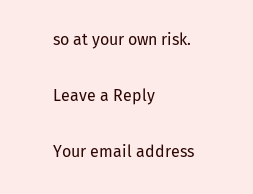so at your own risk.

Leave a Reply

Your email address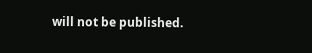will not be published.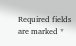Required fields are marked *